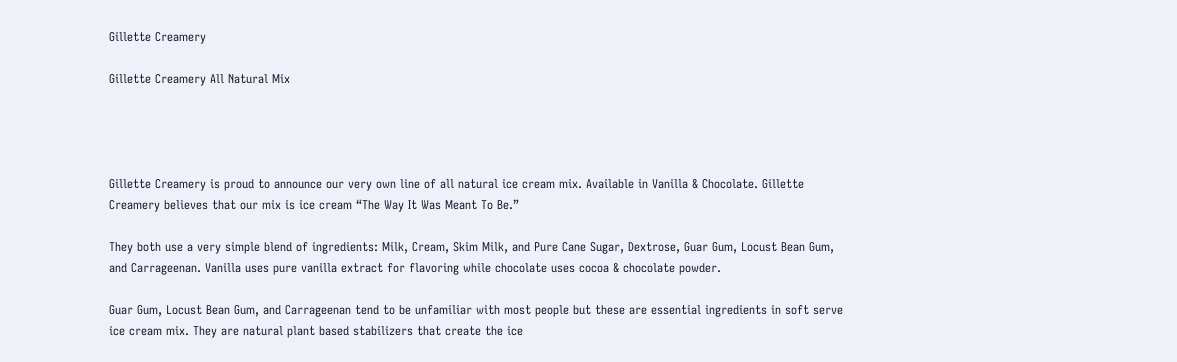Gillette Creamery

Gillette Creamery All Natural Mix




Gillette Creamery is proud to announce our very own line of all natural ice cream mix. Available in Vanilla & Chocolate. Gillette Creamery believes that our mix is ice cream “The Way It Was Meant To Be.”

They both use a very simple blend of ingredients: Milk, Cream, Skim Milk, and Pure Cane Sugar, Dextrose, Guar Gum, Locust Bean Gum, and Carrageenan. Vanilla uses pure vanilla extract for flavoring while chocolate uses cocoa & chocolate powder.

Guar Gum, Locust Bean Gum, and Carrageenan tend to be unfamiliar with most people but these are essential ingredients in soft serve ice cream mix. They are natural plant based stabilizers that create the ice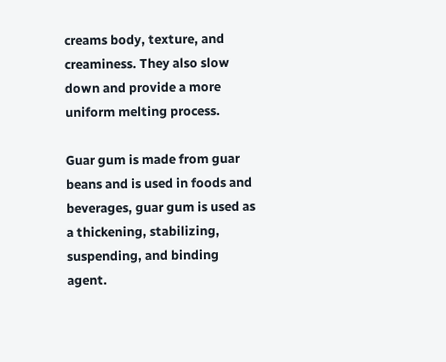creams body, texture, and creaminess. They also slow down and provide a more uniform melting process.

Guar gum is made from guar beans and is used in foods and beverages, guar gum is used as a thickening, stabilizing, suspending, and binding agent.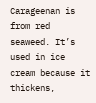Carageenan is from red seaweed. It’s used in ice cream because it thickens,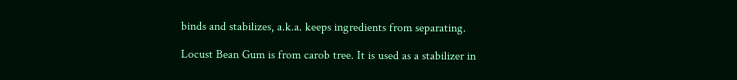binds and stabilizes, a.k.a. keeps ingredients from separating.

Locust Bean Gum is from carob tree. It is used as a stabilizer in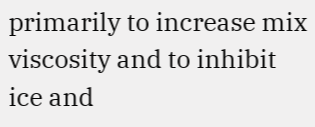primarily to increase mix viscosity and to inhibit ice and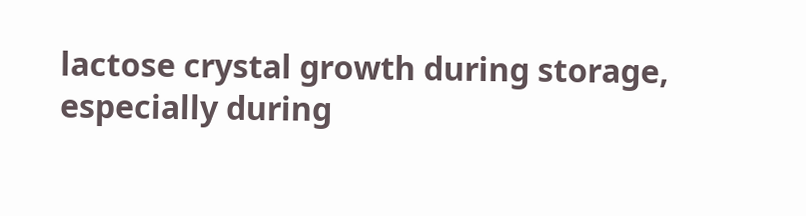lactose crystal growth during storage, especially during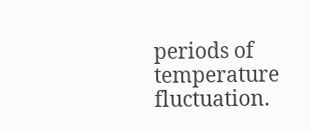periods of temperature fluctuation.